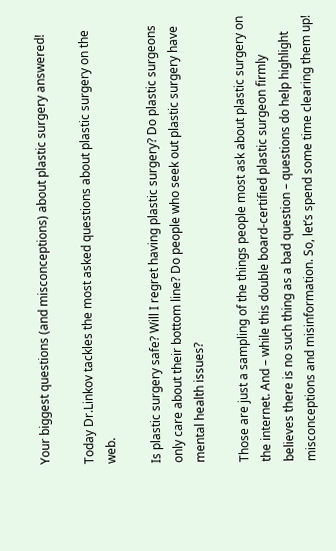Your biggest questions (and misconceptions) about plastic surgery answered!

Today Dr.Linkov tackles the most asked questions about plastic surgery on the web.

Is plastic surgery safe? Will I regret having plastic surgery? Do plastic surgeons only care about their bottom line? Do people who seek out plastic surgery have mental health issues?

Those are just a sampling of the things people most ask about plastic surgery on the internet. And – while this double board-certified plastic surgeon firmly believes there is no such thing as a bad question – questions do help highlight misconceptions and misinformation. So, let’s spend some time clearing them up!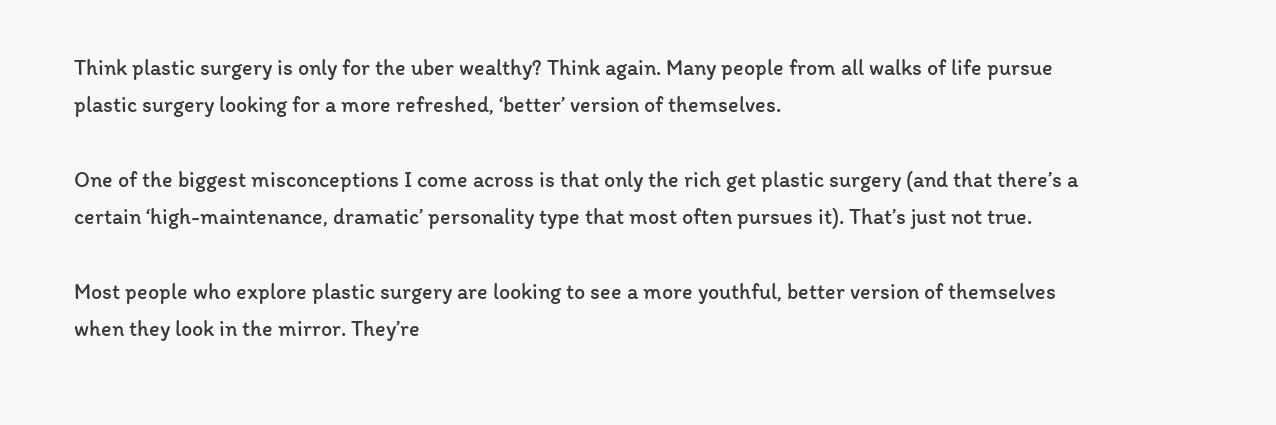Think plastic surgery is only for the uber wealthy? Think again. Many people from all walks of life pursue plastic surgery looking for a more refreshed, ‘better’ version of themselves.

One of the biggest misconceptions I come across is that only the rich get plastic surgery (and that there’s a certain ‘high-maintenance, dramatic’ personality type that most often pursues it). That’s just not true.

Most people who explore plastic surgery are looking to see a more youthful, better version of themselves when they look in the mirror. They’re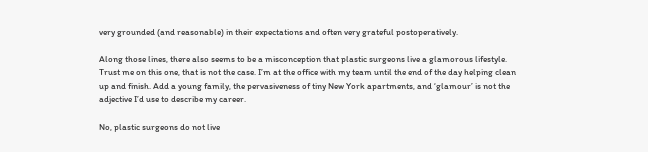very grounded (and reasonable) in their expectations and often very grateful postoperatively.

Along those lines, there also seems to be a misconception that plastic surgeons live a glamorous lifestyle. Trust me on this one, that is not the case. I’m at the office with my team until the end of the day helping clean up and finish. Add a young family, the pervasiveness of tiny New York apartments, and ‘glamour’ is not the adjective I’d use to describe my career.

No, plastic surgeons do not live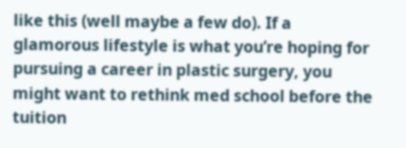like this (well maybe a few do). If a glamorous lifestyle is what you’re hoping for pursuing a career in plastic surgery, you might want to rethink med school before the tuition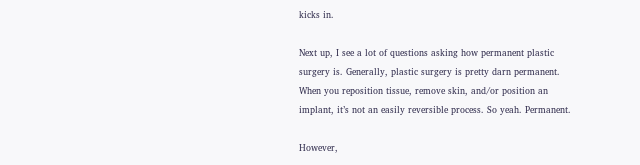kicks in.

Next up, I see a lot of questions asking how permanent plastic surgery is. Generally, plastic surgery is pretty darn permanent. When you reposition tissue, remove skin, and/or position an implant, it’s not an easily reversible process. So yeah. Permanent.

However,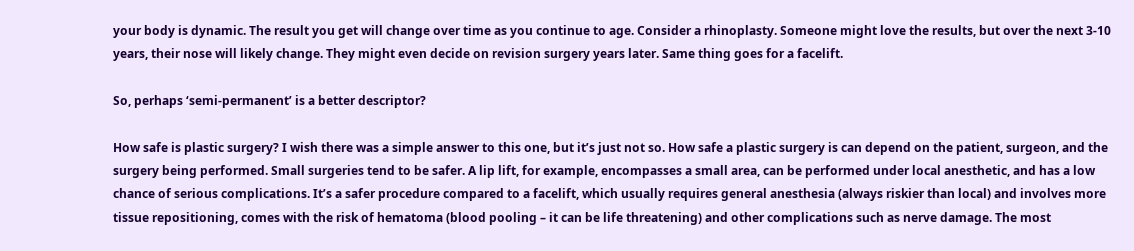your body is dynamic. The result you get will change over time as you continue to age. Consider a rhinoplasty. Someone might love the results, but over the next 3-10 years, their nose will likely change. They might even decide on revision surgery years later. Same thing goes for a facelift.

So, perhaps ‘semi-permanent’ is a better descriptor?

How safe is plastic surgery? I wish there was a simple answer to this one, but it’s just not so. How safe a plastic surgery is can depend on the patient, surgeon, and the surgery being performed. Small surgeries tend to be safer. A lip lift, for example, encompasses a small area, can be performed under local anesthetic, and has a low chance of serious complications. It’s a safer procedure compared to a facelift, which usually requires general anesthesia (always riskier than local) and involves more tissue repositioning, comes with the risk of hematoma (blood pooling – it can be life threatening) and other complications such as nerve damage. The most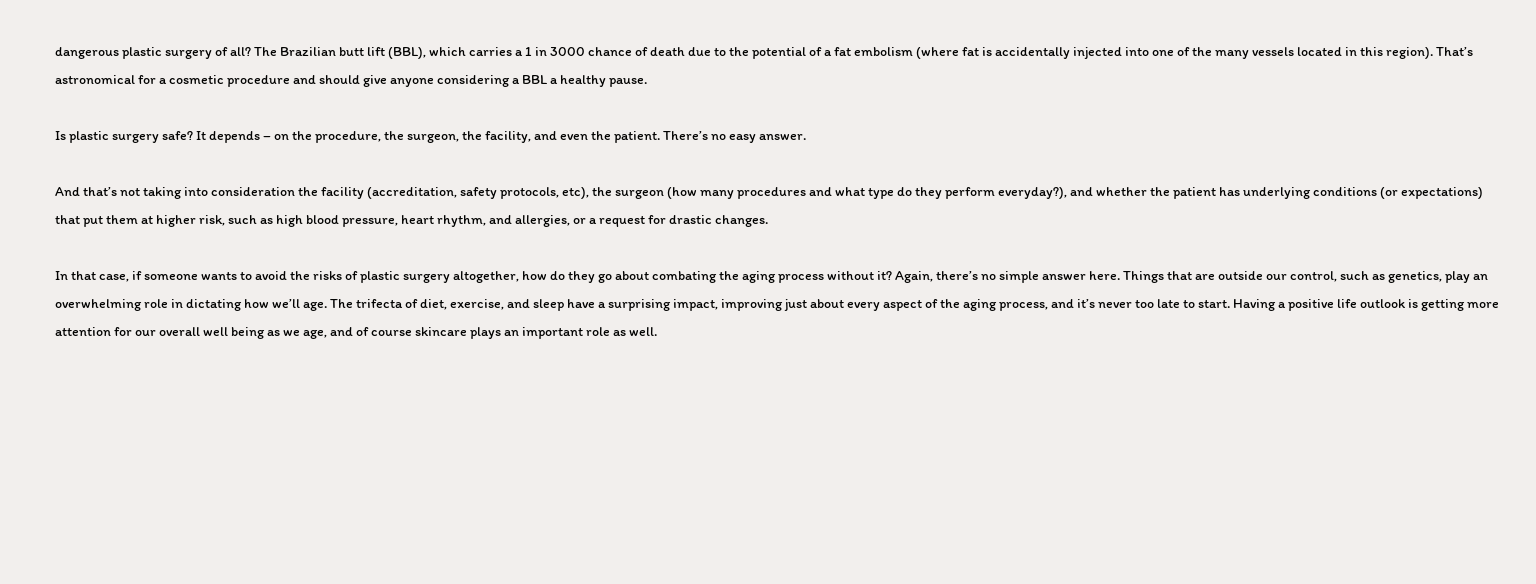dangerous plastic surgery of all? The Brazilian butt lift (BBL), which carries a 1 in 3000 chance of death due to the potential of a fat embolism (where fat is accidentally injected into one of the many vessels located in this region). That’s astronomical for a cosmetic procedure and should give anyone considering a BBL a healthy pause.

Is plastic surgery safe? It depends – on the procedure, the surgeon, the facility, and even the patient. There’s no easy answer.

And that’s not taking into consideration the facility (accreditation, safety protocols, etc), the surgeon (how many procedures and what type do they perform everyday?), and whether the patient has underlying conditions (or expectations) that put them at higher risk, such as high blood pressure, heart rhythm, and allergies, or a request for drastic changes.

In that case, if someone wants to avoid the risks of plastic surgery altogether, how do they go about combating the aging process without it? Again, there’s no simple answer here. Things that are outside our control, such as genetics, play an overwhelming role in dictating how we’ll age. The trifecta of diet, exercise, and sleep have a surprising impact, improving just about every aspect of the aging process, and it’s never too late to start. Having a positive life outlook is getting more attention for our overall well being as we age, and of course skincare plays an important role as well.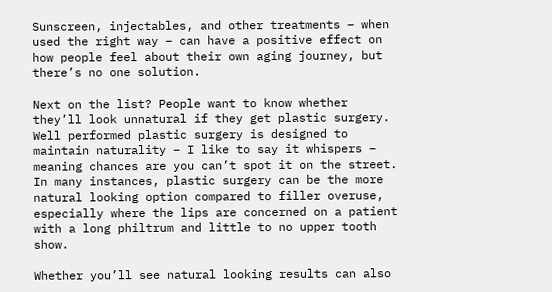Sunscreen, injectables, and other treatments – when used the right way – can have a positive effect on how people feel about their own aging journey, but there’s no one solution.

Next on the list? People want to know whether they’ll look unnatural if they get plastic surgery. Well performed plastic surgery is designed to maintain naturality – I like to say it whispers – meaning chances are you can’t spot it on the street. In many instances, plastic surgery can be the more natural looking option compared to filler overuse, especially where the lips are concerned on a patient with a long philtrum and little to no upper tooth show.

Whether you’ll see natural looking results can also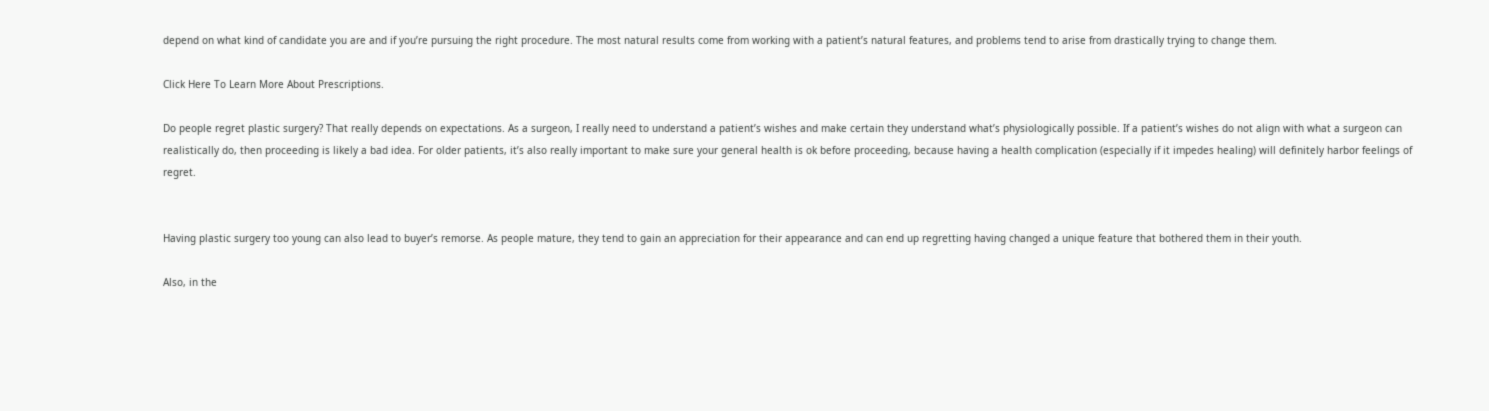depend on what kind of candidate you are and if you’re pursuing the right procedure. The most natural results come from working with a patient’s natural features, and problems tend to arise from drastically trying to change them.

Click Here To Learn More About Prescriptions.

Do people regret plastic surgery? That really depends on expectations. As a surgeon, I really need to understand a patient’s wishes and make certain they understand what’s physiologically possible. If a patient’s wishes do not align with what a surgeon can realistically do, then proceeding is likely a bad idea. For older patients, it’s also really important to make sure your general health is ok before proceeding, because having a health complication (especially if it impedes healing) will definitely harbor feelings of regret.


Having plastic surgery too young can also lead to buyer’s remorse. As people mature, they tend to gain an appreciation for their appearance and can end up regretting having changed a unique feature that bothered them in their youth.

Also, in the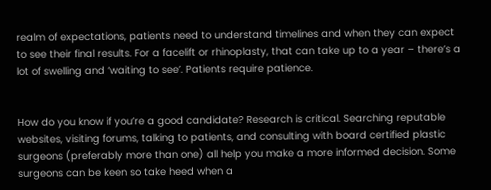realm of expectations, patients need to understand timelines and when they can expect to see their final results. For a facelift or rhinoplasty, that can take up to a year – there’s a lot of swelling and ‘waiting to see’. Patients require patience.


How do you know if you’re a good candidate? Research is critical. Searching reputable websites, visiting forums, talking to patients, and consulting with board certified plastic surgeons (preferably more than one) all help you make a more informed decision. Some surgeons can be keen so take heed when a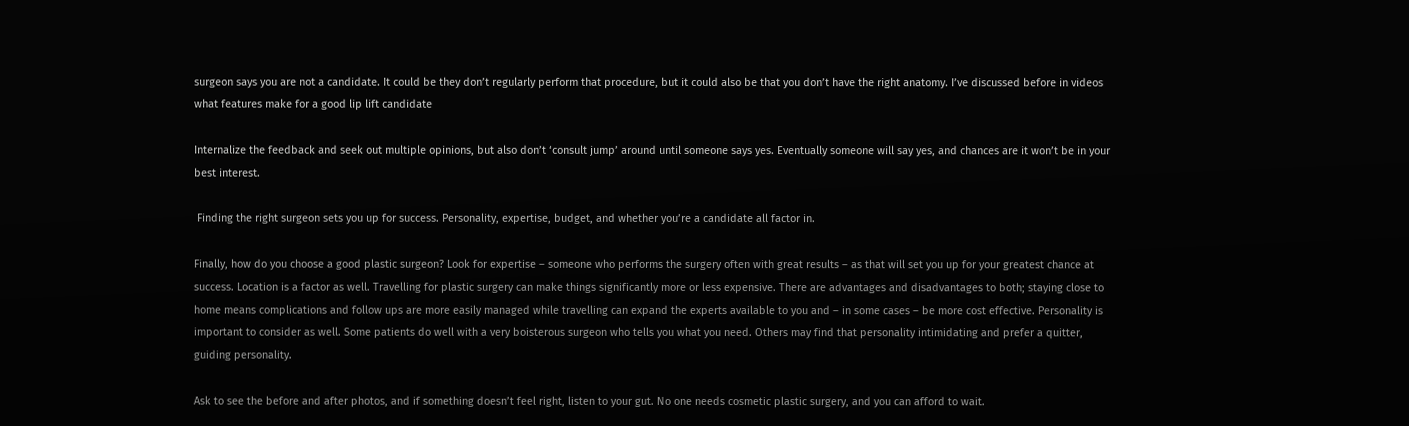surgeon says you are not a candidate. It could be they don’t regularly perform that procedure, but it could also be that you don’t have the right anatomy. I’ve discussed before in videos what features make for a good lip lift candidate

Internalize the feedback and seek out multiple opinions, but also don’t ‘consult jump’ around until someone says yes. Eventually someone will say yes, and chances are it won’t be in your best interest.

 Finding the right surgeon sets you up for success. Personality, expertise, budget, and whether you’re a candidate all factor in.

Finally, how do you choose a good plastic surgeon? Look for expertise – someone who performs the surgery often with great results – as that will set you up for your greatest chance at success. Location is a factor as well. Travelling for plastic surgery can make things significantly more or less expensive. There are advantages and disadvantages to both; staying close to home means complications and follow ups are more easily managed while travelling can expand the experts available to you and – in some cases – be more cost effective. Personality is important to consider as well. Some patients do well with a very boisterous surgeon who tells you what you need. Others may find that personality intimidating and prefer a quitter, guiding personality.

Ask to see the before and after photos, and if something doesn’t feel right, listen to your gut. No one needs cosmetic plastic surgery, and you can afford to wait.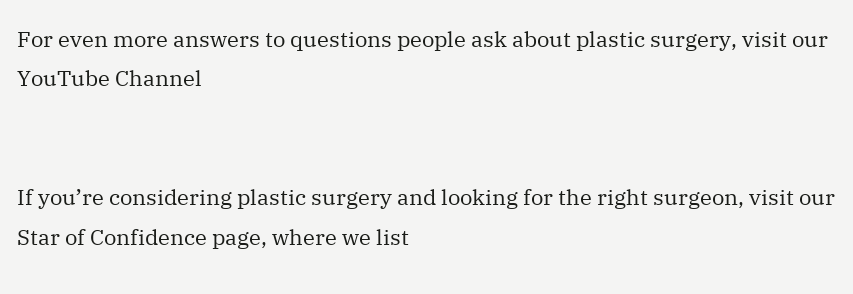For even more answers to questions people ask about plastic surgery, visit our YouTube Channel


If you’re considering plastic surgery and looking for the right surgeon, visit our Star of Confidence page, where we list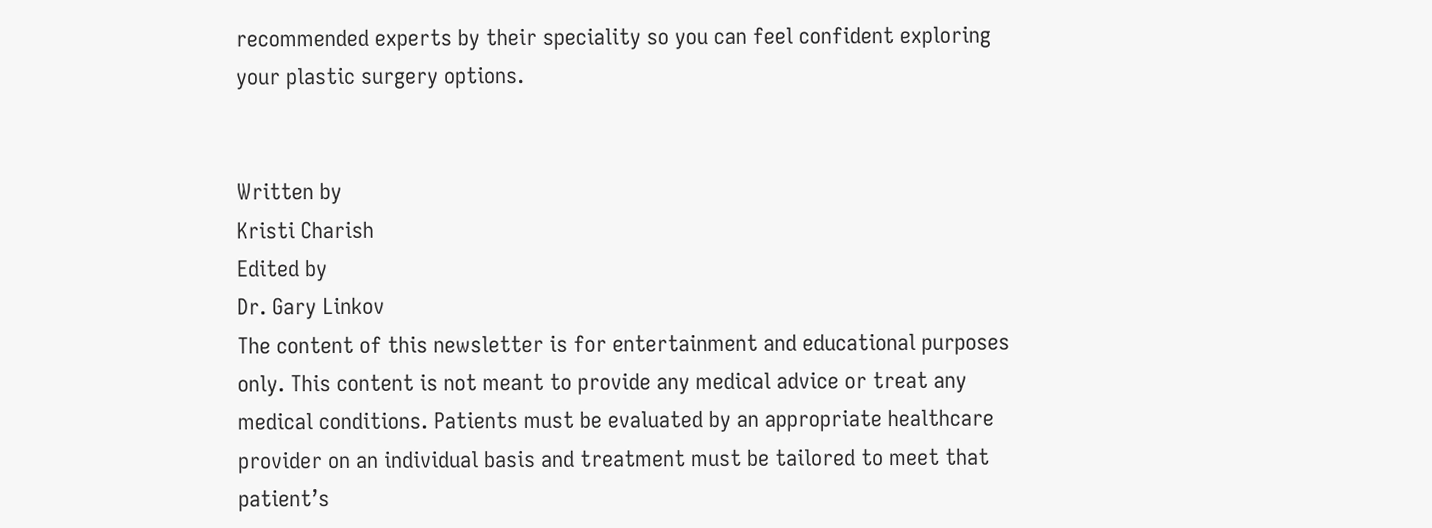recommended experts by their speciality so you can feel confident exploring your plastic surgery options.


Written by
Kristi Charish
Edited by
Dr. Gary Linkov
The content of this newsletter is for entertainment and educational purposes only. This content is not meant to provide any medical advice or treat any medical conditions. Patients must be evaluated by an appropriate healthcare provider on an individual basis and treatment must be tailored to meet that patient’s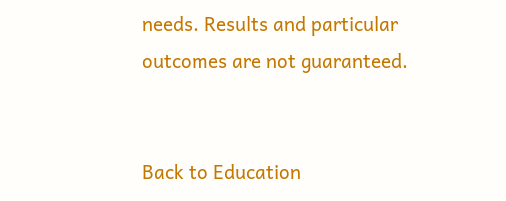needs. Results and particular outcomes are not guaranteed.


Back to Education